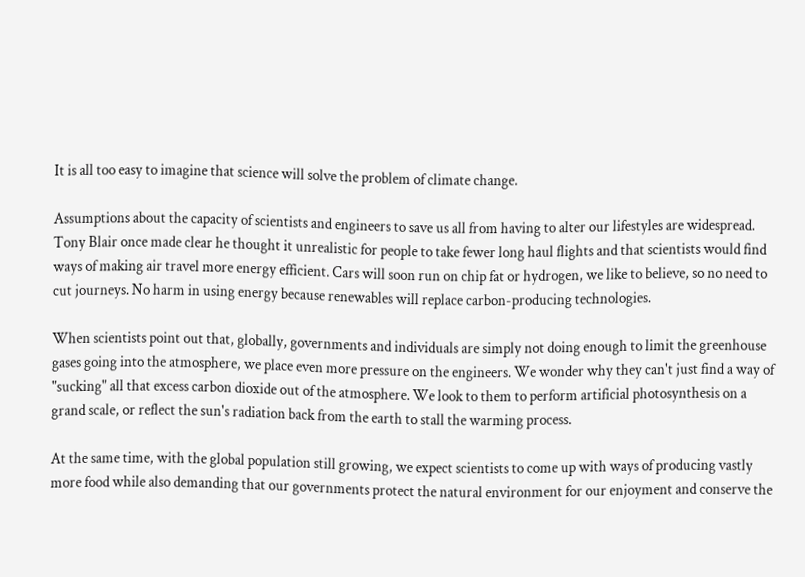It is all too easy to imagine that science will solve the problem of climate change.

Assumptions about the capacity of scientists and engineers to save us all from having to alter our lifestyles are widespread. Tony Blair once made clear he thought it unrealistic for people to take fewer long haul flights and that scientists would find ways of making air travel more energy efficient. Cars will soon run on chip fat or hydrogen, we like to believe, so no need to cut journeys. No harm in using energy because renewables will replace carbon-producing technologies.

When scientists point out that, globally, governments and individuals are simply not doing enough to limit the greenhouse gases going into the atmosphere, we place even more pressure on the engineers. We wonder why they can't just find a way of "sucking" all that excess carbon dioxide out of the atmosphere. We look to them to perform artificial photosynthesis on a grand scale, or reflect the sun's radiation back from the earth to stall the warming process.

At the same time, with the global population still growing, we expect scientists to come up with ways of producing vastly more food while also demanding that our governments protect the natural environment for our enjoyment and conserve the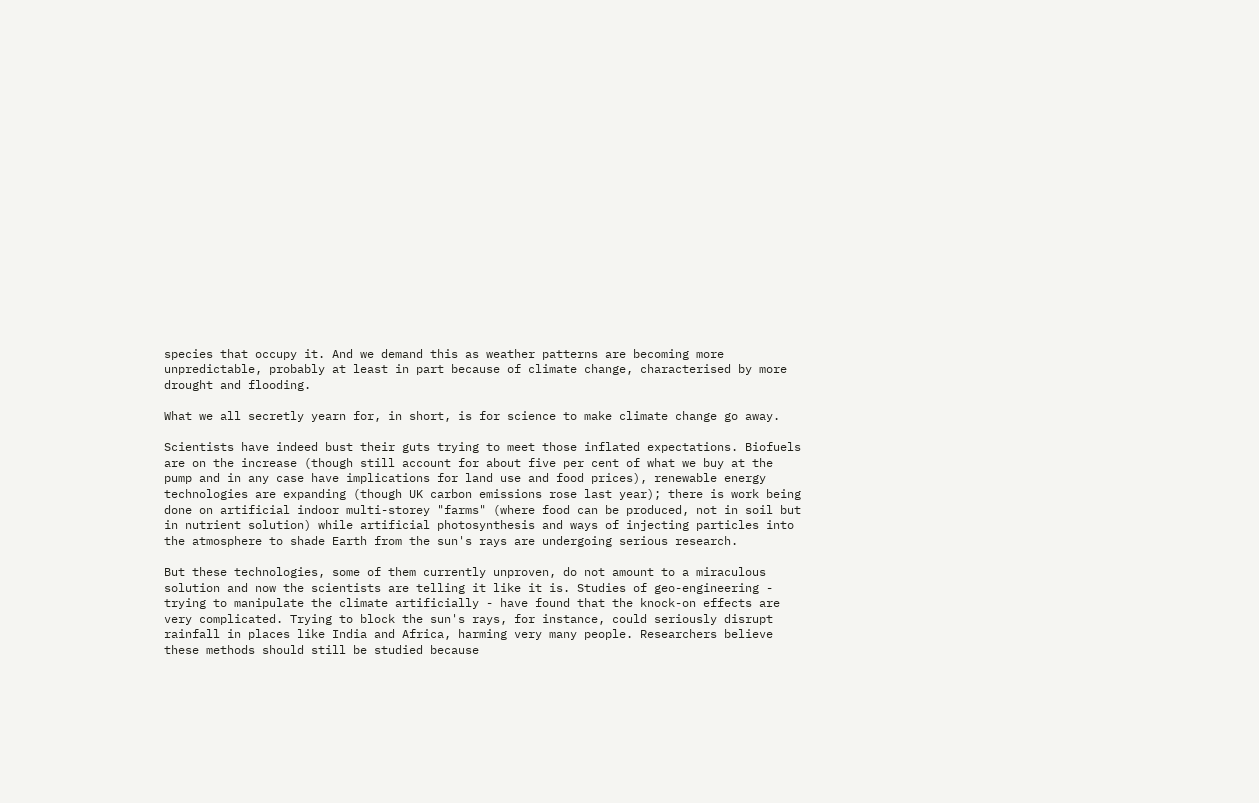species that occupy it. And we demand this as weather patterns are becoming more unpredictable, probably at least in part because of climate change, characterised by more drought and flooding.

What we all secretly yearn for, in short, is for science to make climate change go away.

Scientists have indeed bust their guts trying to meet those inflated expectations. Biofuels are on the increase (though still account for about five per cent of what we buy at the pump and in any case have implications for land use and food prices), renewable energy technologies are expanding (though UK carbon emissions rose last year); there is work being done on artificial indoor multi-storey "farms" (where food can be produced, not in soil but in nutrient solution) while artificial photosynthesis and ways of injecting particles into the atmosphere to shade Earth from the sun's rays are undergoing serious research.

But these technologies, some of them currently unproven, do not amount to a miraculous solution and now the scientists are telling it like it is. Studies of geo-engineering - trying to manipulate the climate artificially - have found that the knock-on effects are very complicated. Trying to block the sun's rays, for instance, could seriously disrupt rainfall in places like India and Africa, harming very many people. Researchers believe these methods should still be studied because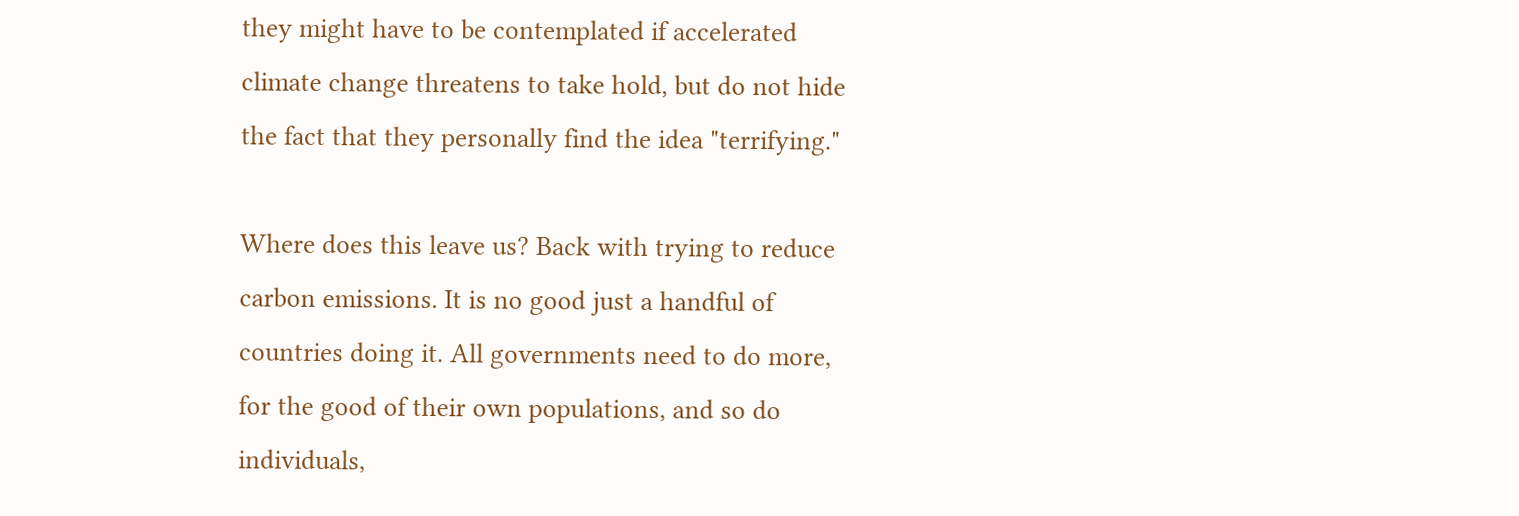they might have to be contemplated if accelerated climate change threatens to take hold, but do not hide the fact that they personally find the idea "terrifying."

Where does this leave us? Back with trying to reduce carbon emissions. It is no good just a handful of countries doing it. All governments need to do more, for the good of their own populations, and so do individuals,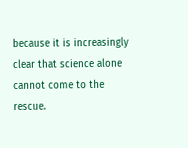because it is increasingly clear that science alone cannot come to the rescue.